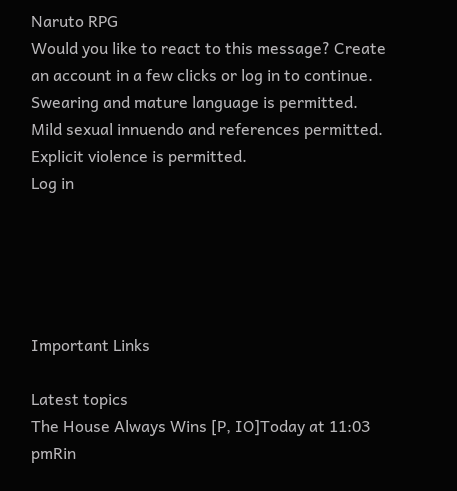Naruto RPG
Would you like to react to this message? Create an account in a few clicks or log in to continue.
Swearing and mature language is permitted.
Mild sexual innuendo and references permitted.
Explicit violence is permitted.
Log in





Important Links

Latest topics
The House Always Wins [P, IO]Today at 11:03 pmRin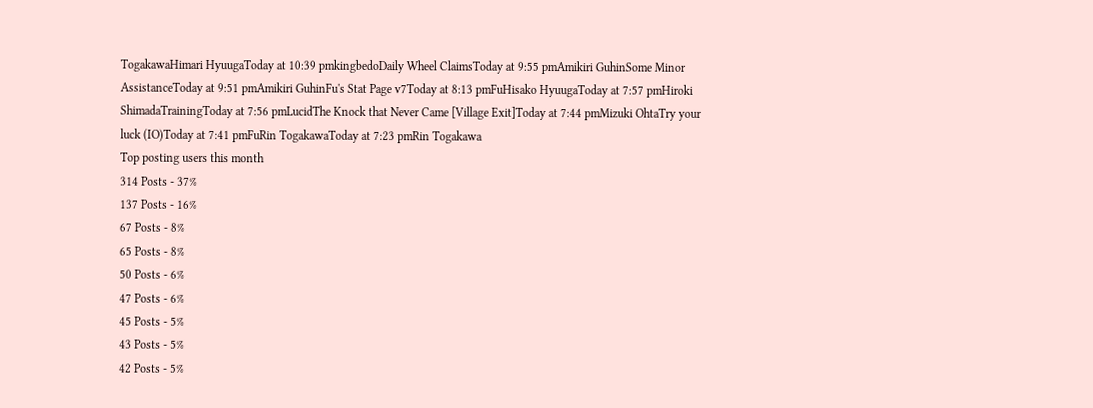TogakawaHimari HyuugaToday at 10:39 pmkingbedoDaily Wheel ClaimsToday at 9:55 pmAmikiri GuhinSome Minor AssistanceToday at 9:51 pmAmikiri GuhinFu's Stat Page v7Today at 8:13 pmFuHisako HyuugaToday at 7:57 pmHiroki ShimadaTrainingToday at 7:56 pmLucidThe Knock that Never Came [Village Exit]Today at 7:44 pmMizuki OhtaTry your luck (IO)Today at 7:41 pmFuRin TogakawaToday at 7:23 pmRin Togakawa
Top posting users this month
314 Posts - 37%
137 Posts - 16%
67 Posts - 8%
65 Posts - 8%
50 Posts - 6%
47 Posts - 6%
45 Posts - 5%
43 Posts - 5%
42 Posts - 5%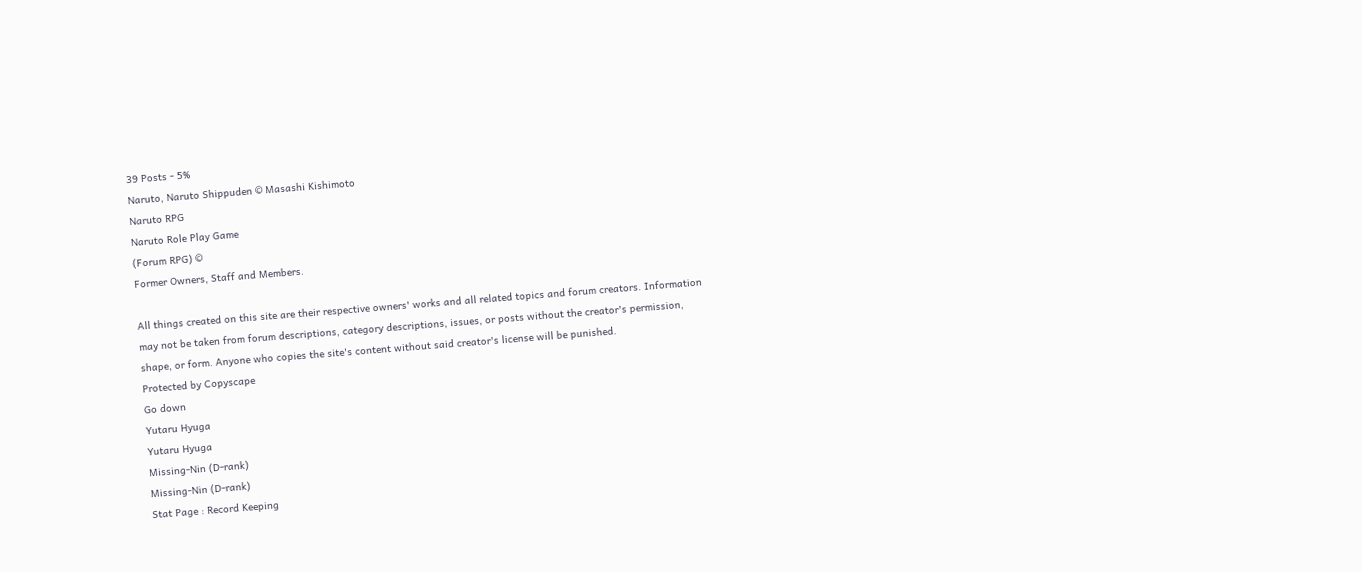39 Posts - 5%
Naruto, Naruto Shippuden © Masashi Kishimoto
Naruto RPG
Naruto Role Play Game
(Forum RPG) ©
Former Owners, Staff and Members.

All things created on this site are their respective owners' works and all related topics and forum creators. Information may not be taken from forum descriptions, category descriptions, issues, or posts without the creator's permission, shape, or form. Anyone who copies the site's content without said creator's license will be punished.
Protected by Copyscape
Go down
Yutaru Hyuga
Yutaru Hyuga
Missing-Nin (D-rank)
Missing-Nin (D-rank)
Stat Page : Record Keeping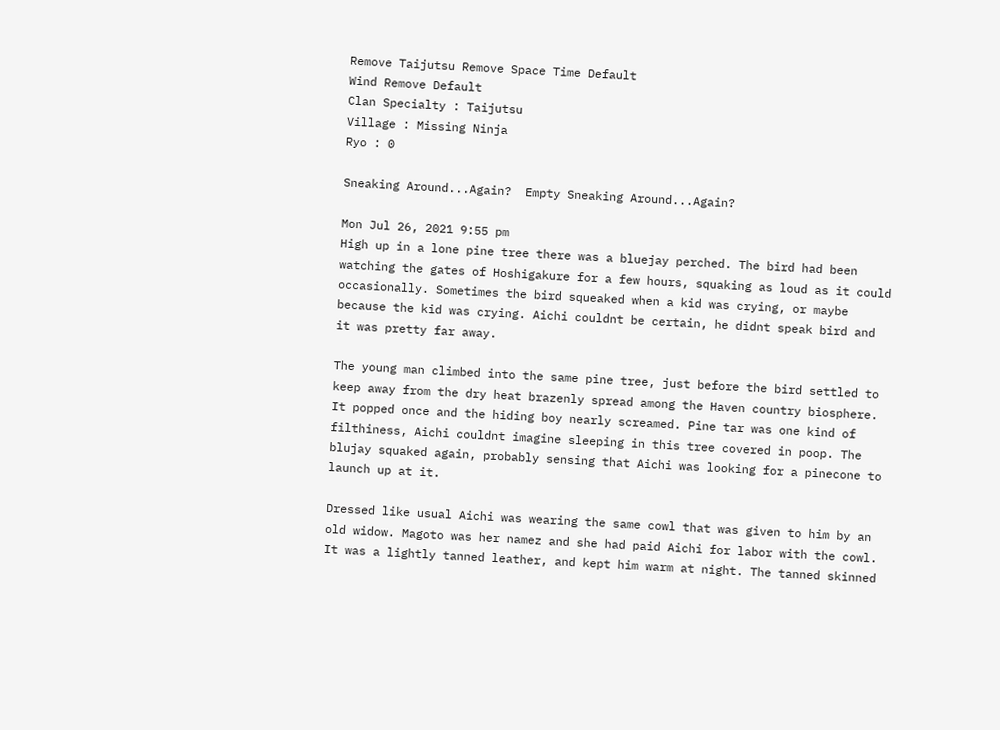Remove Taijutsu Remove Space Time Default
Wind Remove Default
Clan Specialty : Taijutsu
Village : Missing Ninja
Ryo : 0

Sneaking Around...Again?  Empty Sneaking Around...Again?

Mon Jul 26, 2021 9:55 pm
High up in a lone pine tree there was a bluejay perched. The bird had been watching the gates of Hoshigakure for a few hours, squaking as loud as it could occasionally. Sometimes the bird squeaked when a kid was crying, or maybe because the kid was crying. Aichi couldnt be certain, he didnt speak bird and it was pretty far away.

The young man climbed into the same pine tree, just before the bird settled to keep away from the dry heat brazenly spread among the Haven country biosphere. It popped once and the hiding boy nearly screamed. Pine tar was one kind of filthiness, Aichi couldnt imagine sleeping in this tree covered in poop. The blujay squaked again, probably sensing that Aichi was looking for a pinecone to launch up at it.

Dressed like usual Aichi was wearing the same cowl that was given to him by an old widow. Magoto was her namez and she had paid Aichi for labor with the cowl. It was a lightly tanned leather, and kept him warm at night. The tanned skinned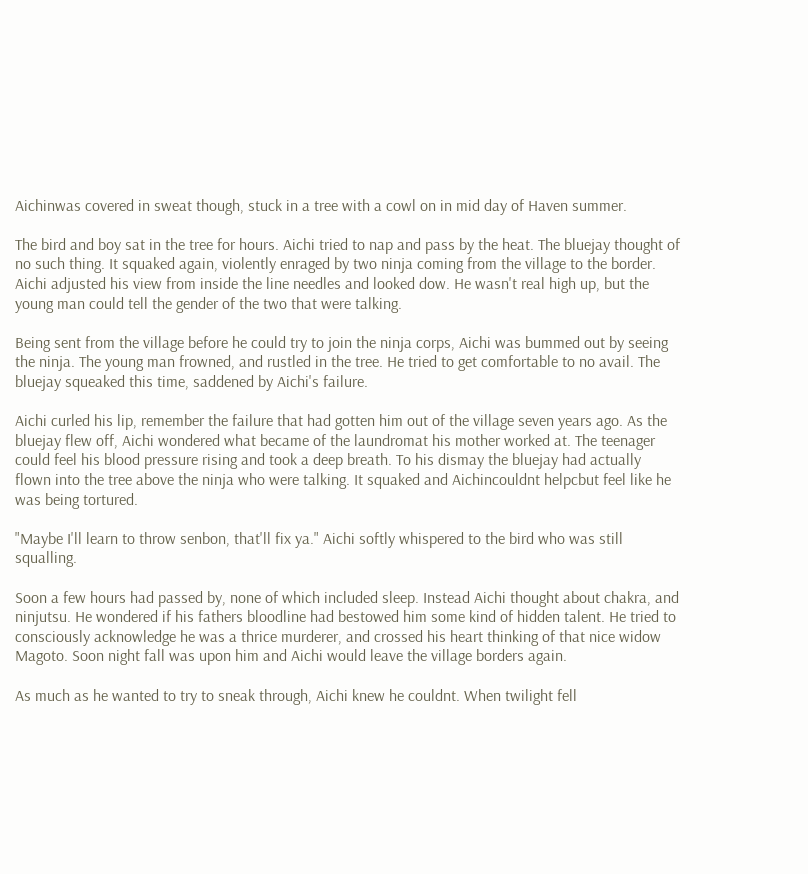Aichinwas covered in sweat though, stuck in a tree with a cowl on in mid day of Haven summer.

The bird and boy sat in the tree for hours. Aichi tried to nap and pass by the heat. The bluejay thought of no such thing. It squaked again, violently enraged by two ninja coming from the village to the border. Aichi adjusted his view from inside the line needles and looked dow. He wasn't real high up, but the young man could tell the gender of the two that were talking.

Being sent from the village before he could try to join the ninja corps, Aichi was bummed out by seeing the ninja. The young man frowned, and rustled in the tree. He tried to get comfortable to no avail. The bluejay squeaked this time, saddened by Aichi's failure.

Aichi curled his lip, remember the failure that had gotten him out of the village seven years ago. As the bluejay flew off, Aichi wondered what became of the laundromat his mother worked at. The teenager could feel his blood pressure rising and took a deep breath. To his dismay the bluejay had actually flown into the tree above the ninja who were talking. It squaked and Aichincouldnt helpcbut feel like he was being tortured.

"Maybe I'll learn to throw senbon, that'll fix ya." Aichi softly whispered to the bird who was still squalling.

Soon a few hours had passed by, none of which included sleep. Instead Aichi thought about chakra, and ninjutsu. He wondered if his fathers bloodline had bestowed him some kind of hidden talent. He tried to consciously acknowledge he was a thrice murderer, and crossed his heart thinking of that nice widow Magoto. Soon night fall was upon him and Aichi would leave the village borders again.

As much as he wanted to try to sneak through, Aichi knew he couldnt. When twilight fell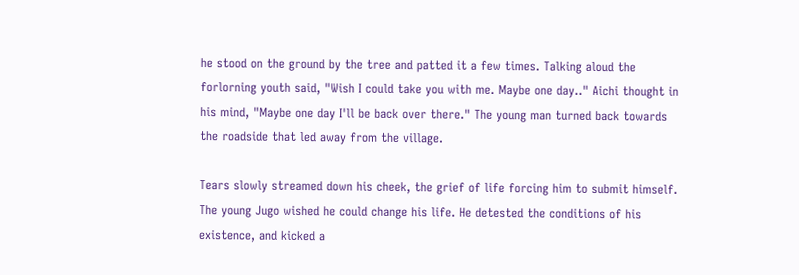he stood on the ground by the tree and patted it a few times. Talking aloud the forlorning youth said, "Wish I could take you with me. Maybe one day.." Aichi thought in his mind, "Maybe one day I'll be back over there." The young man turned back towards the roadside that led away from the village.

Tears slowly streamed down his cheek, the grief of life forcing him to submit himself. The young Jugo wished he could change his life. He detested the conditions of his existence, and kicked a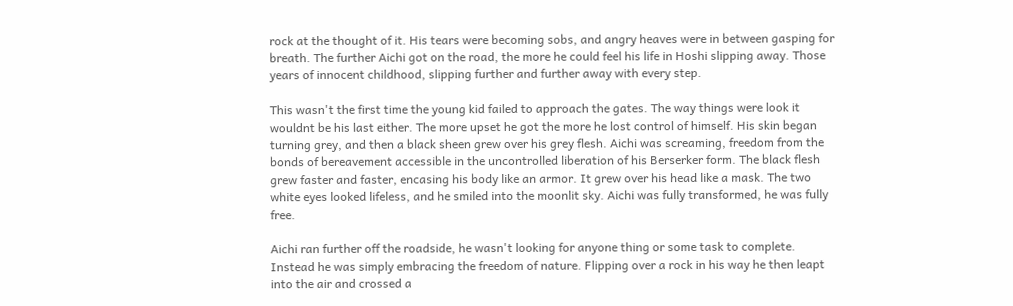rock at the thought of it. His tears were becoming sobs, and angry heaves were in between gasping for breath. The further Aichi got on the road, the more he could feel his life in Hoshi slipping away. Those years of innocent childhood, slipping further and further away with every step.

This wasn't the first time the young kid failed to approach the gates. The way things were look it wouldnt be his last either. The more upset he got the more he lost control of himself. His skin began turning grey, and then a black sheen grew over his grey flesh. Aichi was screaming, freedom from the bonds of bereavement accessible in the uncontrolled liberation of his Berserker form. The black flesh grew faster and faster, encasing his body like an armor. It grew over his head like a mask. The two white eyes looked lifeless, and he smiled into the moonlit sky. Aichi was fully transformed, he was fully free.

Aichi ran further off the roadside, he wasn't looking for anyone thing or some task to complete. Instead he was simply embracing the freedom of nature. Flipping over a rock in his way he then leapt into the air and crossed a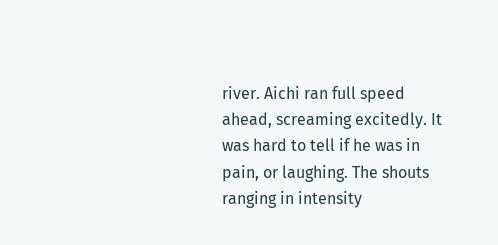river. Aichi ran full speed ahead, screaming excitedly. It was hard to tell if he was in pain, or laughing. The shouts ranging in intensity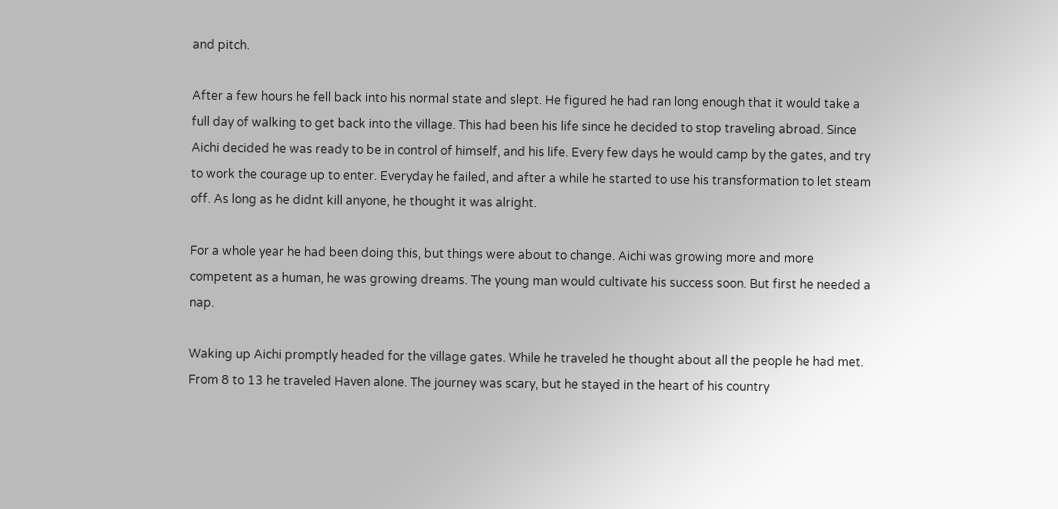and pitch.

After a few hours he fell back into his normal state and slept. He figured he had ran long enough that it would take a full day of walking to get back into the village. This had been his life since he decided to stop traveling abroad. Since Aichi decided he was ready to be in control of himself, and his life. Every few days he would camp by the gates, and try to work the courage up to enter. Everyday he failed, and after a while he started to use his transformation to let steam off. As long as he didnt kill anyone, he thought it was alright.

For a whole year he had been doing this, but things were about to change. Aichi was growing more and more competent as a human, he was growing dreams. The young man would cultivate his success soon. But first he needed a nap.

Waking up Aichi promptly headed for the village gates. While he traveled he thought about all the people he had met. From 8 to 13 he traveled Haven alone. The journey was scary, but he stayed in the heart of his country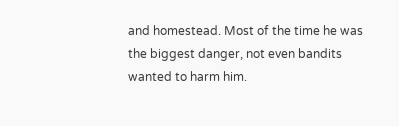and homestead. Most of the time he was the biggest danger, not even bandits wanted to harm him.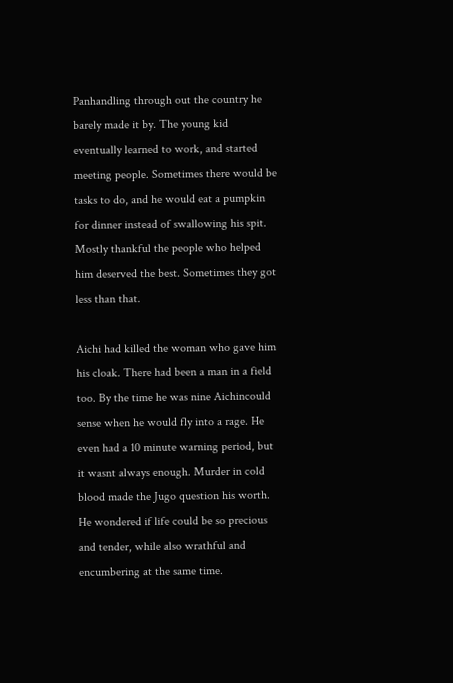Panhandling through out the country he barely made it by. The young kid eventually learned to work, and started meeting people. Sometimes there would be tasks to do, and he would eat a pumpkin for dinner instead of swallowing his spit. Mostly thankful the people who helped him deserved the best. Sometimes they got less than that.

Aichi had killed the woman who gave him his cloak. There had been a man in a field too. By the time he was nine Aichincould sense when he would fly into a rage. He even had a 10 minute warning period, but it wasnt always enough. Murder in cold blood made the Jugo question his worth. He wondered if life could be so precious and tender, while also wrathful and encumbering at the same time.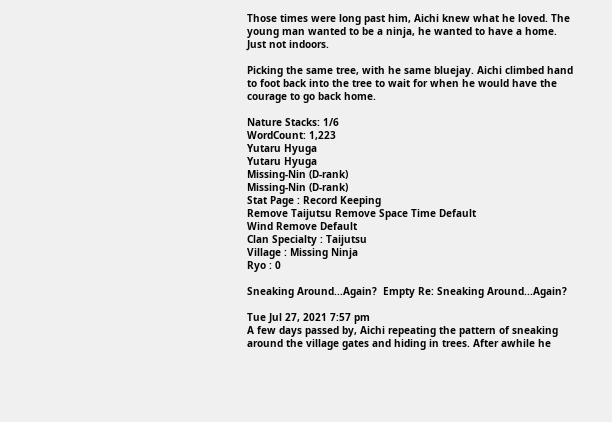Those times were long past him, Aichi knew what he loved. The young man wanted to be a ninja, he wanted to have a home. Just not indoors.

Picking the same tree, with he same bluejay. Aichi climbed hand to foot back into the tree to wait for when he would have the courage to go back home.

Nature Stacks: 1/6
WordCount: 1,223
Yutaru Hyuga
Yutaru Hyuga
Missing-Nin (D-rank)
Missing-Nin (D-rank)
Stat Page : Record Keeping
Remove Taijutsu Remove Space Time Default
Wind Remove Default
Clan Specialty : Taijutsu
Village : Missing Ninja
Ryo : 0

Sneaking Around...Again?  Empty Re: Sneaking Around...Again?

Tue Jul 27, 2021 7:57 pm
A few days passed by, Aichi repeating the pattern of sneaking around the village gates and hiding in trees. After awhile he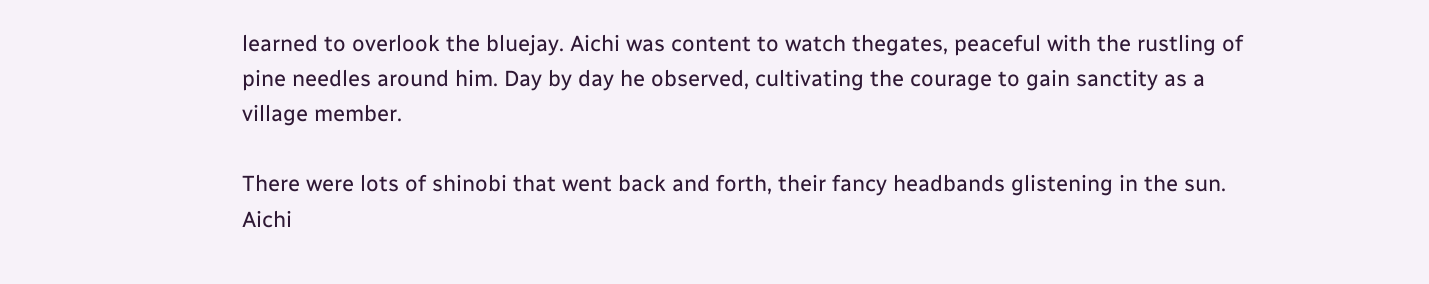learned to overlook the bluejay. Aichi was content to watch thegates, peaceful with the rustling of pine needles around him. Day by day he observed, cultivating the courage to gain sanctity as a village member.

There were lots of shinobi that went back and forth, their fancy headbands glistening in the sun. Aichi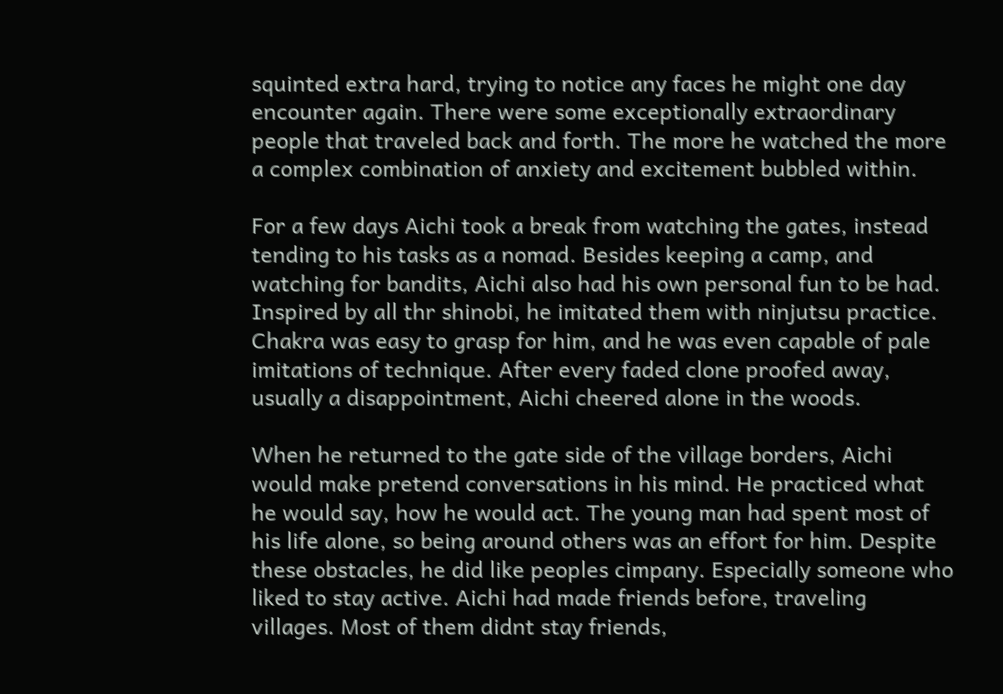squinted extra hard, trying to notice any faces he might one day encounter again. There were some exceptionally extraordinary people that traveled back and forth. The more he watched the more a complex combination of anxiety and excitement bubbled within.

For a few days Aichi took a break from watching the gates, instead tending to his tasks as a nomad. Besides keeping a camp, and watching for bandits, Aichi also had his own personal fun to be had. Inspired by all thr shinobi, he imitated them with ninjutsu practice. Chakra was easy to grasp for him, and he was even capable of pale imitations of technique. After every faded clone proofed away, usually a disappointment, Aichi cheered alone in the woods.

When he returned to the gate side of the village borders, Aichi would make pretend conversations in his mind. He practiced what he would say, how he would act. The young man had spent most of his life alone, so being around others was an effort for him. Despite these obstacles, he did like peoples cimpany. Especially someone who liked to stay active. Aichi had made friends before, traveling villages. Most of them didnt stay friends,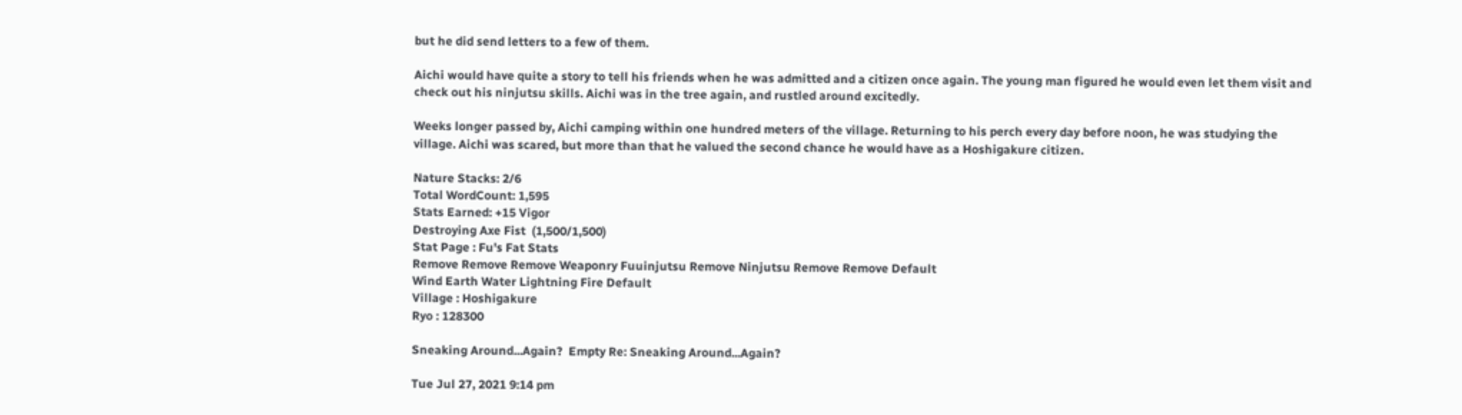but he did send letters to a few of them.

Aichi would have quite a story to tell his friends when he was admitted and a citizen once again. The young man figured he would even let them visit and check out his ninjutsu skills. Aichi was in the tree again, and rustled around excitedly.

Weeks longer passed by, Aichi camping within one hundred meters of the village. Returning to his perch every day before noon, he was studying the village. Aichi was scared, but more than that he valued the second chance he would have as a Hoshigakure citizen.

Nature Stacks: 2/6
Total WordCount: 1,595
Stats Earned: +15 Vigor
Destroying Axe Fist  (1,500/1,500)
Stat Page : Fu's Fat Stats
Remove Remove Remove Weaponry Fuuinjutsu Remove Ninjutsu Remove Remove Default
Wind Earth Water Lightning Fire Default
Village : Hoshigakure
Ryo : 128300

Sneaking Around...Again?  Empty Re: Sneaking Around...Again?

Tue Jul 27, 2021 9:14 pm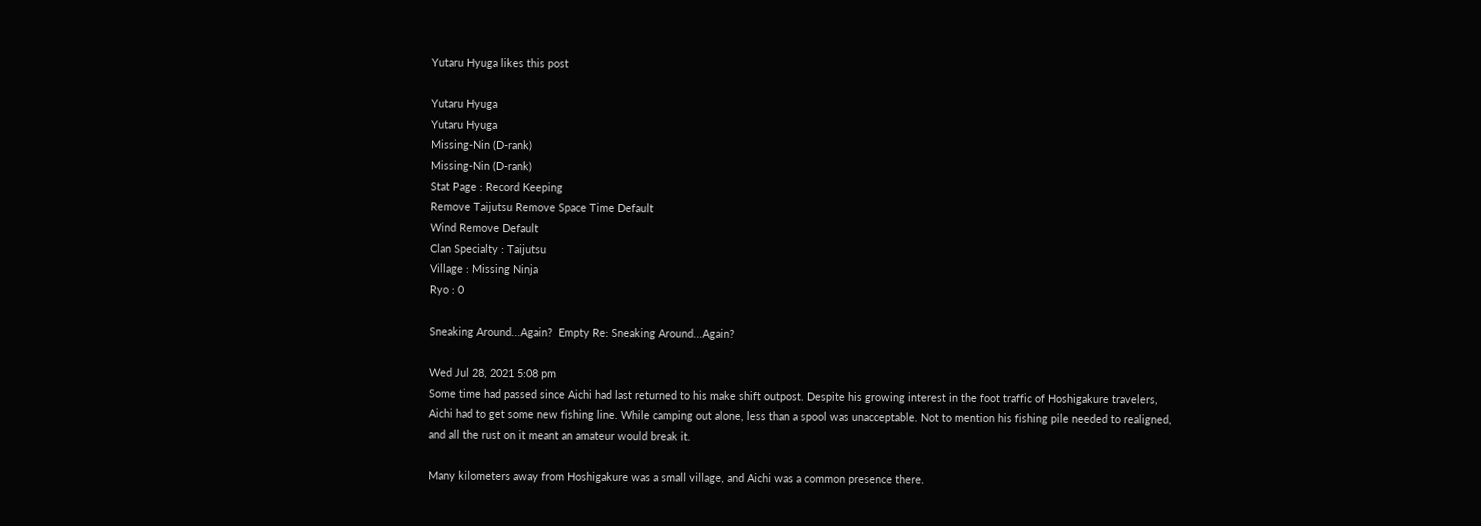Yutaru Hyuga likes this post

Yutaru Hyuga
Yutaru Hyuga
Missing-Nin (D-rank)
Missing-Nin (D-rank)
Stat Page : Record Keeping
Remove Taijutsu Remove Space Time Default
Wind Remove Default
Clan Specialty : Taijutsu
Village : Missing Ninja
Ryo : 0

Sneaking Around...Again?  Empty Re: Sneaking Around...Again?

Wed Jul 28, 2021 5:08 pm
Some time had passed since Aichi had last returned to his make shift outpost. Despite his growing interest in the foot traffic of Hoshigakure travelers, Aichi had to get some new fishing line. While camping out alone, less than a spool was unacceptable. Not to mention his fishing pile needed to realigned, and all the rust on it meant an amateur would break it.

Many kilometers away from Hoshigakure was a small village, and Aichi was a common presence there.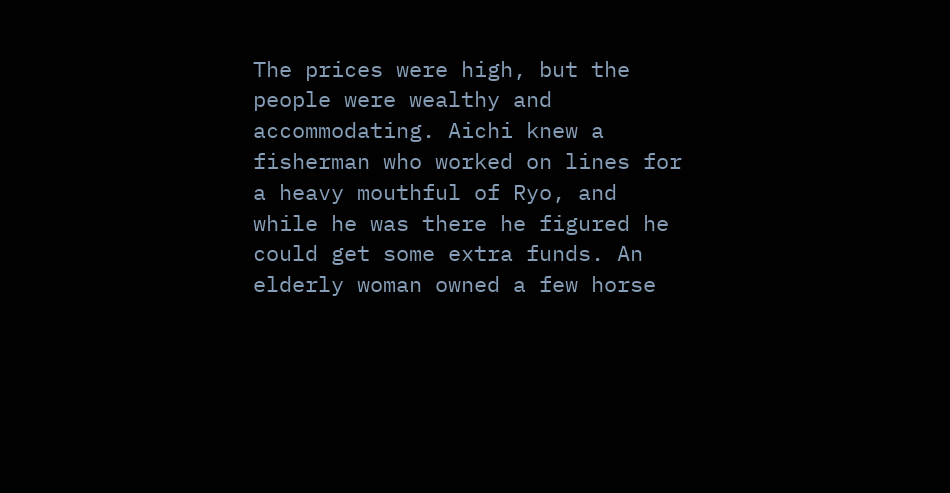The prices were high, but the people were wealthy and accommodating. Aichi knew a fisherman who worked on lines for a heavy mouthful of Ryo, and while he was there he figured he could get some extra funds. An elderly woman owned a few horse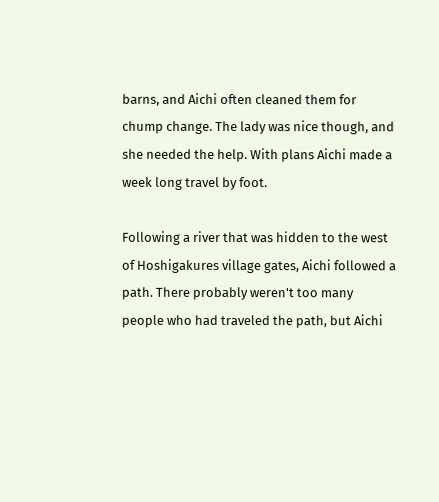barns, and Aichi often cleaned them for chump change. The lady was nice though, and she needed the help. With plans Aichi made a week long travel by foot.

Following a river that was hidden to the west of Hoshigakures village gates, Aichi followed a path. There probably weren't too many people who had traveled the path, but Aichi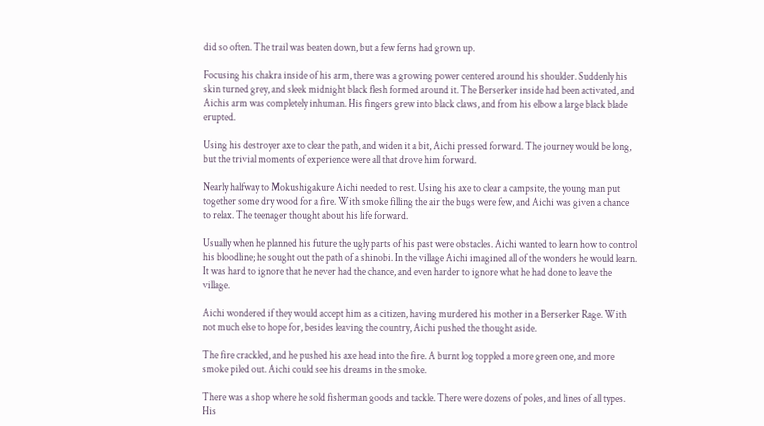did so often. The trail was beaten down, but a few ferns had grown up.

Focusing his chakra inside of his arm, there was a growing power centered around his shoulder. Suddenly his skin turned grey, and sleek midnight black flesh formed around it. The Berserker inside had been activated, and Aichis arm was completely inhuman. His fingers grew into black claws, and from his elbow a large black blade erupted.

Using his destroyer axe to clear the path, and widen it a bit, Aichi pressed forward. The journey would be long, but the trivial moments of experience were all that drove him forward.

Nearly halfway to Mokushigakure Aichi needed to rest. Using his axe to clear a campsite, the young man put together some dry wood for a fire. With smoke filling the air the bugs were few, and Aichi was given a chance to relax. The teenager thought about his life forward.

Usually when he planned his future the ugly parts of his past were obstacles. Aichi wanted to learn how to control his bloodline; he sought out the path of a shinobi. In the village Aichi imagined all of the wonders he would learn. It was hard to ignore that he never had the chance, and even harder to ignore what he had done to leave the village.

Aichi wondered if they would accept him as a citizen, having murdered his mother in a Berserker Rage. With not much else to hope for, besides leaving the country, Aichi pushed the thought aside.

The fire crackled, and he pushed his axe head into the fire. A burnt log toppled a more green one, and more smoke piled out. Aichi could see his dreams in the smoke.

There was a shop where he sold fisherman goods and tackle. There were dozens of poles, and lines of all types. His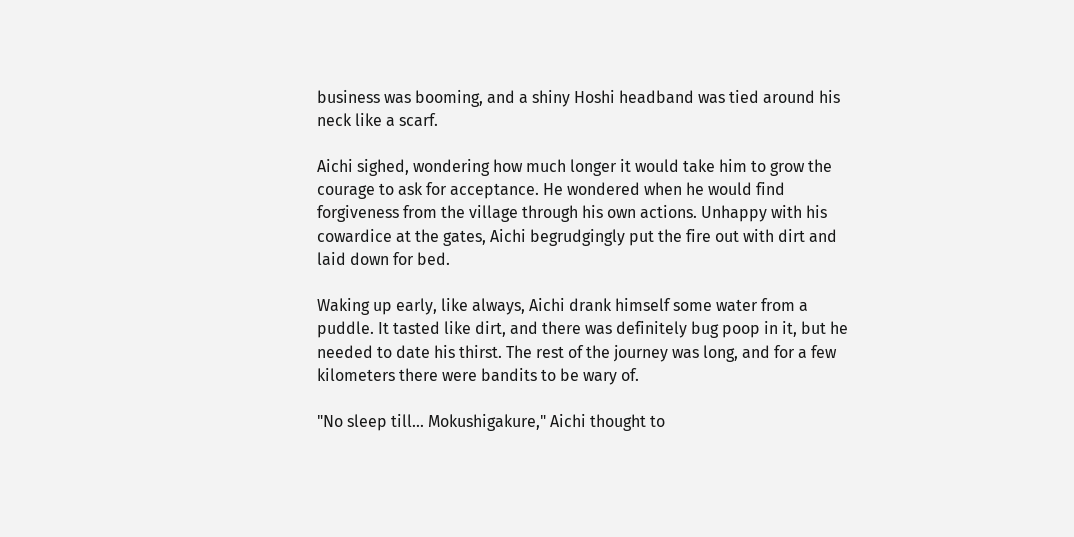business was booming, and a shiny Hoshi headband was tied around his neck like a scarf.

Aichi sighed, wondering how much longer it would take him to grow the courage to ask for acceptance. He wondered when he would find forgiveness from the village through his own actions. Unhappy with his cowardice at the gates, Aichi begrudgingly put the fire out with dirt and laid down for bed.

Waking up early, like always, Aichi drank himself some water from a puddle. It tasted like dirt, and there was definitely bug poop in it, but he needed to date his thirst. The rest of the journey was long, and for a few kilometers there were bandits to be wary of.

"No sleep till... Mokushigakure," Aichi thought to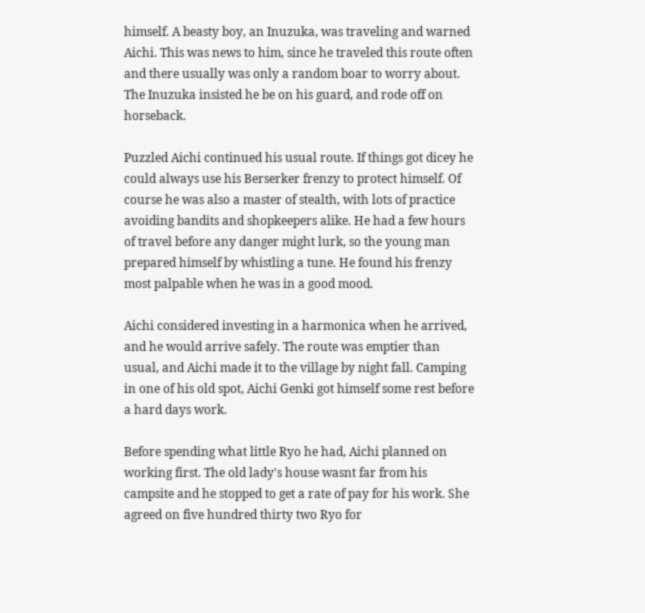himself. A beasty boy, an Inuzuka, was traveling and warned Aichi. This was news to him, since he traveled this route often and there usually was only a random boar to worry about. The Inuzuka insisted he be on his guard, and rode off on horseback.

Puzzled Aichi continued his usual route. If things got dicey he could always use his Berserker frenzy to protect himself. Of course he was also a master of stealth, with lots of practice avoiding bandits and shopkeepers alike. He had a few hours of travel before any danger might lurk, so the young man prepared himself by whistling a tune. He found his frenzy most palpable when he was in a good mood.

Aichi considered investing in a harmonica when he arrived, and he would arrive safely. The route was emptier than usual, and Aichi made it to the village by night fall. Camping in one of his old spot, Aichi Genki got himself some rest before a hard days work.

Before spending what little Ryo he had, Aichi planned on working first. The old lady's house wasnt far from his campsite and he stopped to get a rate of pay for his work. She agreed on five hundred thirty two Ryo for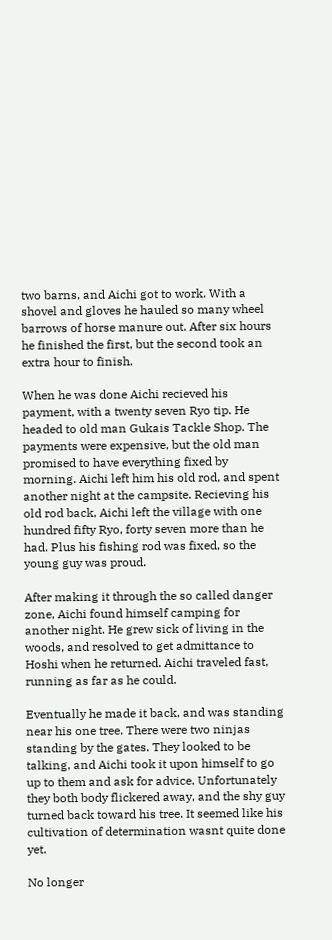two barns, and Aichi got to work. With a shovel and gloves he hauled so many wheel barrows of horse manure out. After six hours he finished the first, but the second took an extra hour to finish.

When he was done Aichi recieved his payment, with a twenty seven Ryo tip. He headed to old man Gukais Tackle Shop. The payments were expensive, but the old man promised to have everything fixed by morning. Aichi left him his old rod, and spent another night at the campsite. Recieving his old rod back, Aichi left the village with one hundred fifty Ryo, forty seven more than he had. Plus his fishing rod was fixed, so the young guy was proud.

After making it through the so called danger zone, Aichi found himself camping for another night. He grew sick of living in the woods, and resolved to get admittance to Hoshi when he returned. Aichi traveled fast, running as far as he could.

Eventually he made it back, and was standing near his one tree. There were two ninjas standing by the gates. They looked to be talking, and Aichi took it upon himself to go up to them and ask for advice. Unfortunately they both body flickered away, and the shy guy turned back toward his tree. It seemed like his cultivation of determination wasnt quite done yet.

No longer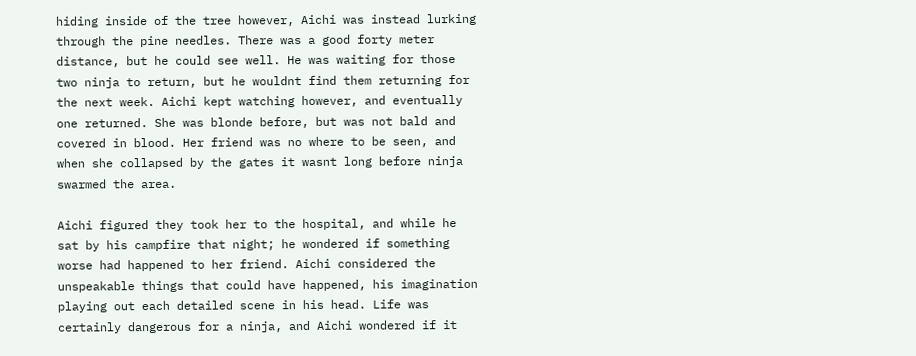hiding inside of the tree however, Aichi was instead lurking through the pine needles. There was a good forty meter distance, but he could see well. He was waiting for those two ninja to return, but he wouldnt find them returning for the next week. Aichi kept watching however, and eventually one returned. She was blonde before, but was not bald and covered in blood. Her friend was no where to be seen, and when she collapsed by the gates it wasnt long before ninja swarmed the area.

Aichi figured they took her to the hospital, and while he sat by his campfire that night; he wondered if something worse had happened to her friend. Aichi considered the unspeakable things that could have happened, his imagination playing out each detailed scene in his head. Life was certainly dangerous for a ninja, and Aichi wondered if it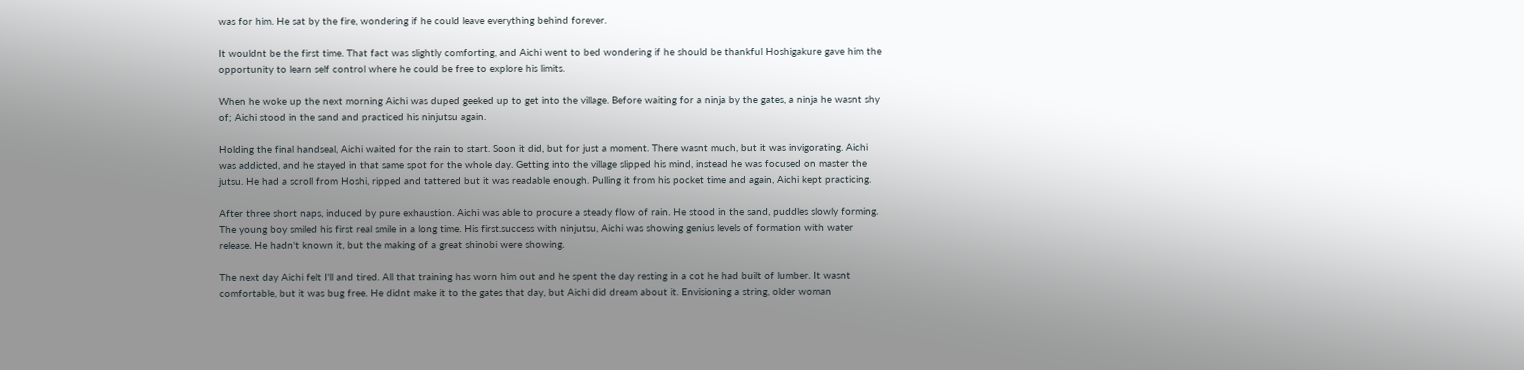was for him. He sat by the fire, wondering if he could leave everything behind forever.

It wouldnt be the first time. That fact was slightly comforting, and Aichi went to bed wondering if he should be thankful Hoshigakure gave him the opportunity to learn self control where he could be free to explore his limits.

When he woke up the next morning Aichi was duped geeked up to get into the village. Before waiting for a ninja by the gates, a ninja he wasnt shy of; Aichi stood in the sand and practiced his ninjutsu again.

Holding the final handseal, Aichi waited for the rain to start. Soon it did, but for just a moment. There wasnt much, but it was invigorating. Aichi was addicted, and he stayed in that same spot for the whole day. Getting into the village slipped his mind, instead he was focused on master the jutsu. He had a scroll from Hoshi, ripped and tattered but it was readable enough. Pulling it from his pocket time and again, Aichi kept practicing.

After three short naps, induced by pure exhaustion. Aichi was able to procure a steady flow of rain. He stood in the sand, puddles slowly forming. The young boy smiled his first real smile in a long time. His first.success with ninjutsu, Aichi was showing genius levels of formation with water release. He hadn't known it, but the making of a great shinobi were showing.

The next day Aichi felt I'll and tired. All that training has worn him out and he spent the day resting in a cot he had built of lumber. It wasnt comfortable, but it was bug free. He didnt make it to the gates that day, but Aichi did dream about it. Envisioning a string, older woman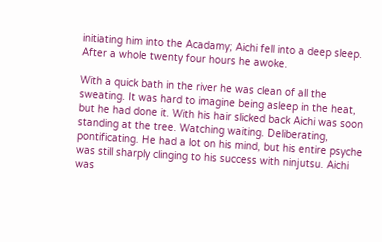initiating him into the Acadamy; Aichi fell into a deep sleep. After a whole twenty four hours he awoke.

With a quick bath in the river he was clean of all the sweating. It was hard to imagine being asleep in the heat, but he had done it. With his hair slicked back Aichi was soon standing at the tree. Watching waiting. Deliberating, pontificating. He had a lot on his mind, but his entire psyche was still sharply clinging to his success with ninjutsu. Aichi was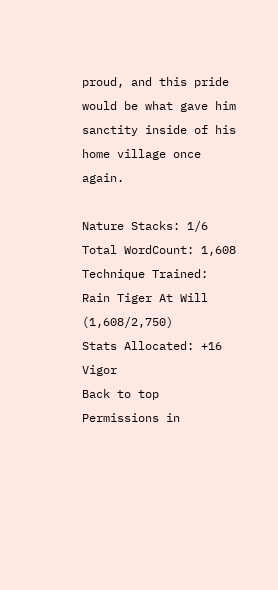proud, and this pride would be what gave him sanctity inside of his home village once again.

Nature Stacks: 1/6
Total WordCount: 1,608
Technique Trained:
Rain Tiger At Will (1,608/2,750)
Stats Allocated: +16 Vigor
Back to top
Permissions in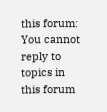this forum:
You cannot reply to topics in this forum